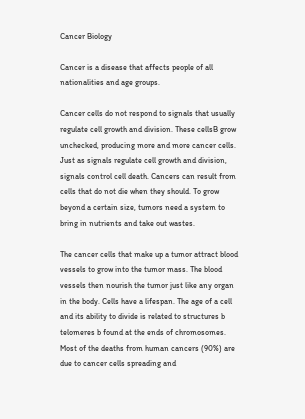Cancer Biology

Cancer is a disease that affects people of all nationalities and age groups.

Cancer cells do not respond to signals that usually regulate cell growth and division. These cellsB grow unchecked, producing more and more cancer cells. Just as signals regulate cell growth and division, signals control cell death. Cancers can result from cells that do not die when they should. To grow beyond a certain size, tumors need a system to bring in nutrients and take out wastes.

The cancer cells that make up a tumor attract blood vessels to grow into the tumor mass. The blood vessels then nourish the tumor just like any organ in the body. Cells have a lifespan. The age of a cell and its ability to divide is related to structures b telomeres b found at the ends of chromosomes. Most of the deaths from human cancers (90%) are due to cancer cells spreading and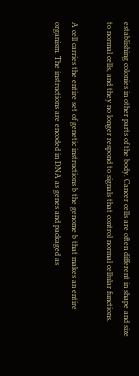establishing colonies in other parts of the body. Cancer cells are often different in shape and size to normal cells, and they no longer respond to signals that control normal cellular functions.

A cell carries the entire set of genetic instructions b the genome b that makes an entire organism. The instructions are encoded in DNA as genes and packaged as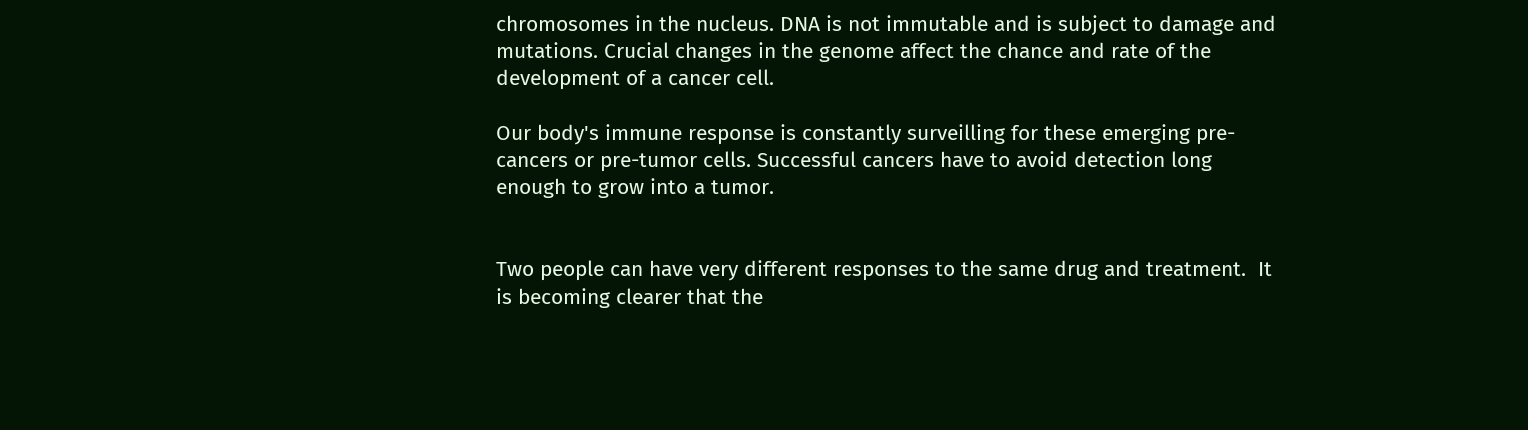chromosomes in the nucleus. DNA is not immutable and is subject to damage and mutations. Crucial changes in the genome affect the chance and rate of the development of a cancer cell.

Our body's immune response is constantly surveilling for these emerging pre-cancers or pre-tumor cells. Successful cancers have to avoid detection long enough to grow into a tumor.


Two people can have very different responses to the same drug and treatment.  It is becoming clearer that the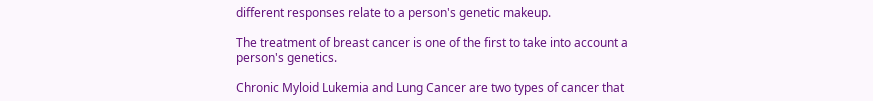different responses relate to a person's genetic makeup.

The treatment of breast cancer is one of the first to take into account a person's genetics.

Chronic Myloid Lukemia and Lung Cancer are two types of cancer that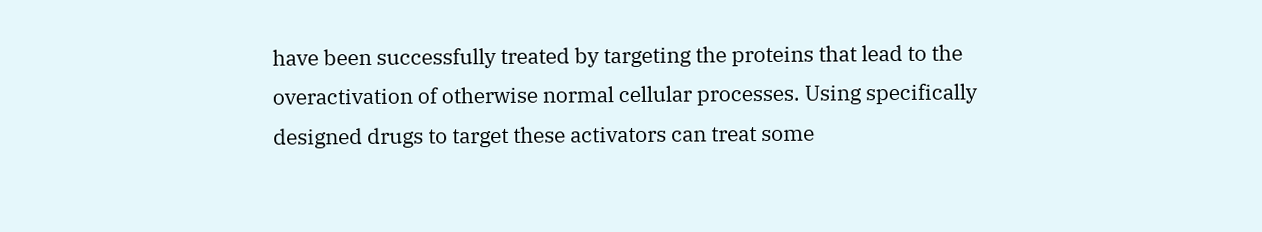have been successfully treated by targeting the proteins that lead to the overactivation of otherwise normal cellular processes. Using specifically designed drugs to target these activators can treat some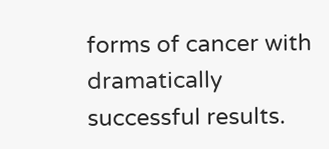forms of cancer with dramatically successful results.